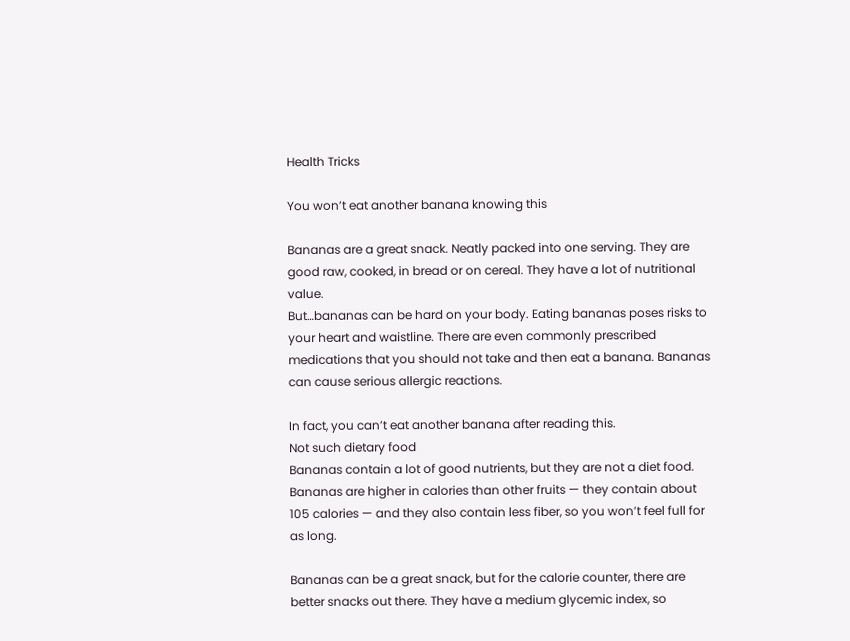Health Tricks

You won’t eat another banana knowing this

Bananas are a great snack. Neatly packed into one serving. They are good raw, cooked, in bread or on cereal. They have a lot of nutritional value.
But…bananas can be hard on your body. Eating bananas poses risks to your heart and waistline. There are even commonly prescribed medications that you should not take and then eat a banana. Bananas can cause serious allergic reactions.

In fact, you can’t eat another banana after reading this.
Not such dietary food
Bananas contain a lot of good nutrients, but they are not a diet food. Bananas are higher in calories than other fruits — they contain about 105 calories — and they also contain less fiber, so you won’t feel full for as long.

Bananas can be a great snack, but for the calorie counter, there are better snacks out there. They have a medium glycemic index, so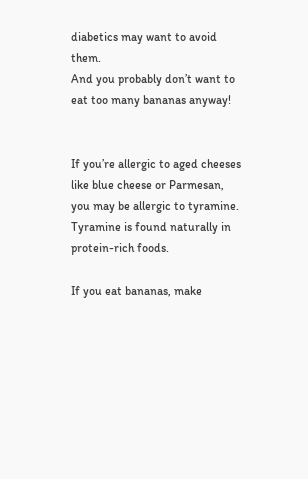diabetics may want to avoid them.
And you probably don’t want to eat too many bananas anyway!


If you’re allergic to aged cheeses like blue cheese or Parmesan, you may be allergic to tyramine. Tyramine is found naturally in protein-rich foods.

If you eat bananas, make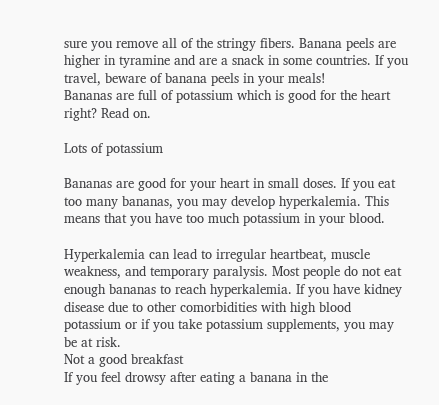sure you remove all of the stringy fibers. Banana peels are higher in tyramine and are a snack in some countries. If you travel, beware of banana peels in your meals!
Bananas are full of potassium which is good for the heart right? Read on.

Lots of potassium

Bananas are good for your heart in small doses. If you eat too many bananas, you may develop hyperkalemia. This means that you have too much potassium in your blood.

Hyperkalemia can lead to irregular heartbeat, muscle weakness, and temporary paralysis. Most people do not eat enough bananas to reach hyperkalemia. If you have kidney disease due to other comorbidities with high blood potassium or if you take potassium supplements, you may be at risk.
Not a good breakfast
If you feel drowsy after eating a banana in the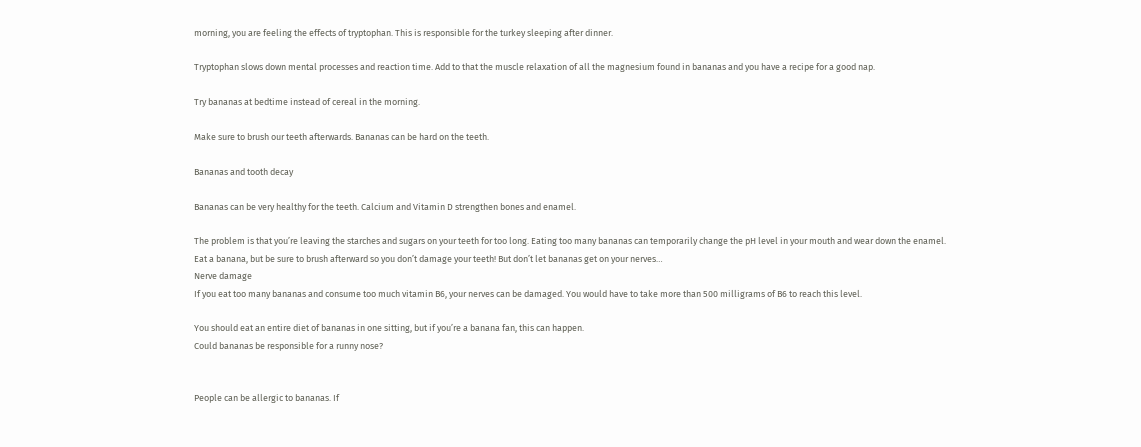morning, you are feeling the effects of tryptophan. This is responsible for the turkey sleeping after dinner.

Tryptophan slows down mental processes and reaction time. Add to that the muscle relaxation of all the magnesium found in bananas and you have a recipe for a good nap.

Try bananas at bedtime instead of cereal in the morning.

Make sure to brush our teeth afterwards. Bananas can be hard on the teeth.

Bananas and tooth decay

Bananas can be very healthy for the teeth. Calcium and Vitamin D strengthen bones and enamel.

The problem is that you’re leaving the starches and sugars on your teeth for too long. Eating too many bananas can temporarily change the pH level in your mouth and wear down the enamel.
Eat a banana, but be sure to brush afterward so you don’t damage your teeth! But don’t let bananas get on your nerves…
Nerve damage
If you eat too many bananas and consume too much vitamin B6, your nerves can be damaged. You would have to take more than 500 milligrams of B6 to reach this level.

You should eat an entire diet of bananas in one sitting, but if you’re a banana fan, this can happen.
Could bananas be responsible for a runny nose?


People can be allergic to bananas. If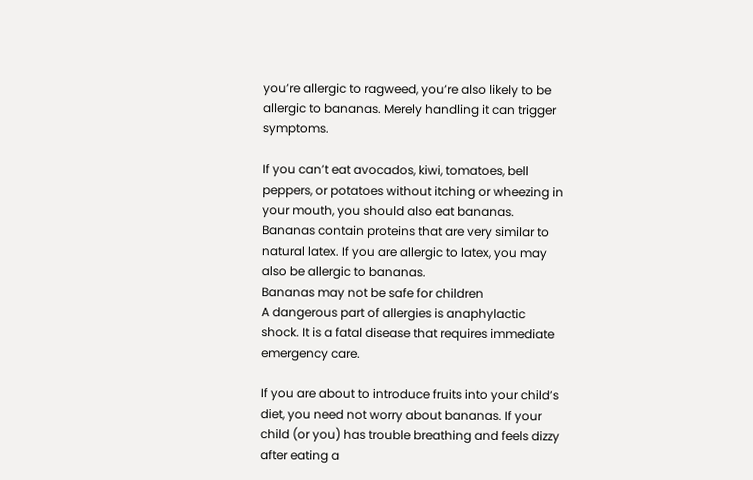you’re allergic to ragweed, you’re also likely to be allergic to bananas. Merely handling it can trigger symptoms.

If you can’t eat avocados, kiwi, tomatoes, bell peppers, or potatoes without itching or wheezing in your mouth, you should also eat bananas.
Bananas contain proteins that are very similar to natural latex. If you are allergic to latex, you may also be allergic to bananas.
Bananas may not be safe for children
A dangerous part of allergies is anaphylactic shock. It is a fatal disease that requires immediate emergency care.

If you are about to introduce fruits into your child’s diet, you need not worry about bananas. If your child (or you) has trouble breathing and feels dizzy after eating a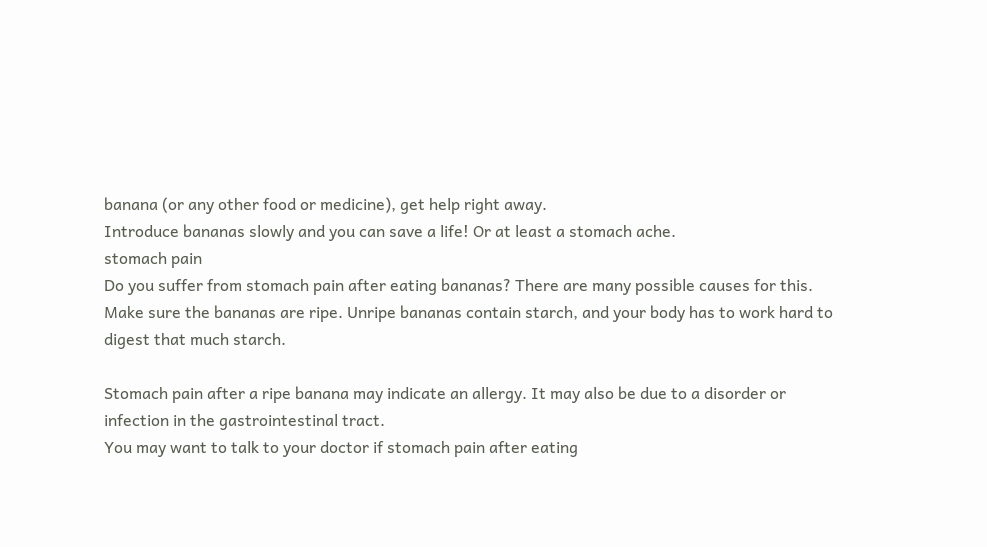banana (or any other food or medicine), get help right away.
Introduce bananas slowly and you can save a life! Or at least a stomach ache.
stomach pain
Do you suffer from stomach pain after eating bananas? There are many possible causes for this. Make sure the bananas are ripe. Unripe bananas contain starch, and your body has to work hard to digest that much starch.

Stomach pain after a ripe banana may indicate an allergy. It may also be due to a disorder or infection in the gastrointestinal tract.
You may want to talk to your doctor if stomach pain after eating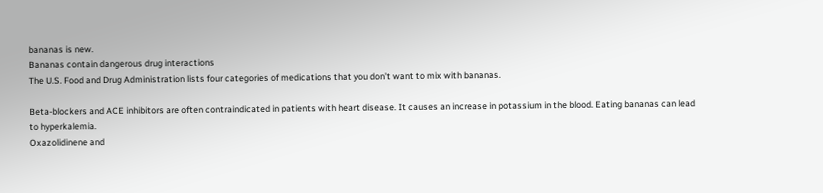bananas is new.
Bananas contain dangerous drug interactions
The U.S. Food and Drug Administration lists four categories of medications that you don’t want to mix with bananas.

Beta-blockers and ACE inhibitors are often contraindicated in patients with heart disease. It causes an increase in potassium in the blood. Eating bananas can lead to hyperkalemia.
Oxazolidinene and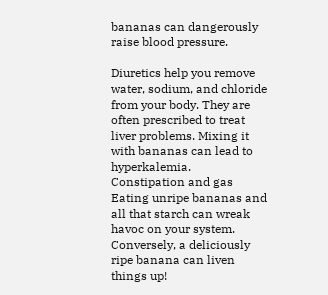bananas can dangerously raise blood pressure.

Diuretics help you remove water, sodium, and chloride from your body. They are often prescribed to treat liver problems. Mixing it with bananas can lead to hyperkalemia.
Constipation and gas
Eating unripe bananas and all that starch can wreak havoc on your system. Conversely, a deliciously ripe banana can liven things up!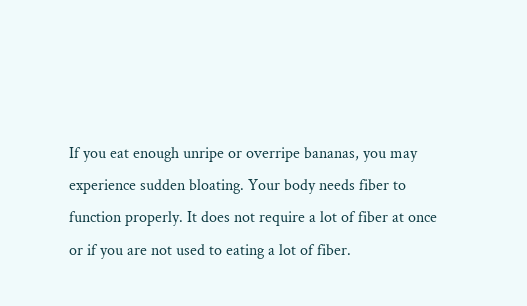If you eat enough unripe or overripe bananas, you may experience sudden bloating. Your body needs fiber to function properly. It does not require a lot of fiber at once or if you are not used to eating a lot of fiber.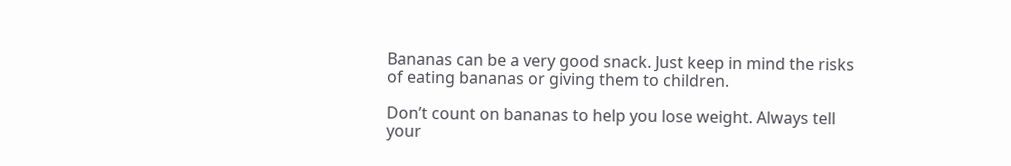Bananas can be a very good snack. Just keep in mind the risks of eating bananas or giving them to children.

Don’t count on bananas to help you lose weight. Always tell your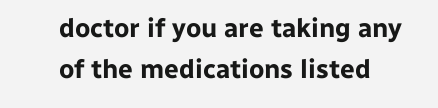doctor if you are taking any of the medications listed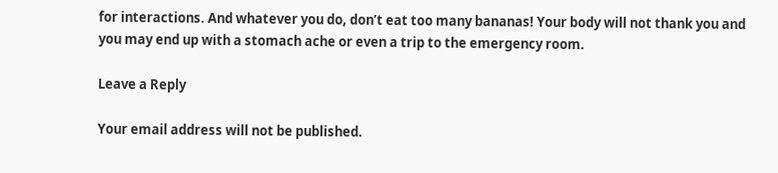for interactions. And whatever you do, don’t eat too many bananas! Your body will not thank you and you may end up with a stomach ache or even a trip to the emergency room.

Leave a Reply

Your email address will not be published.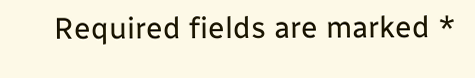Required fields are marked *